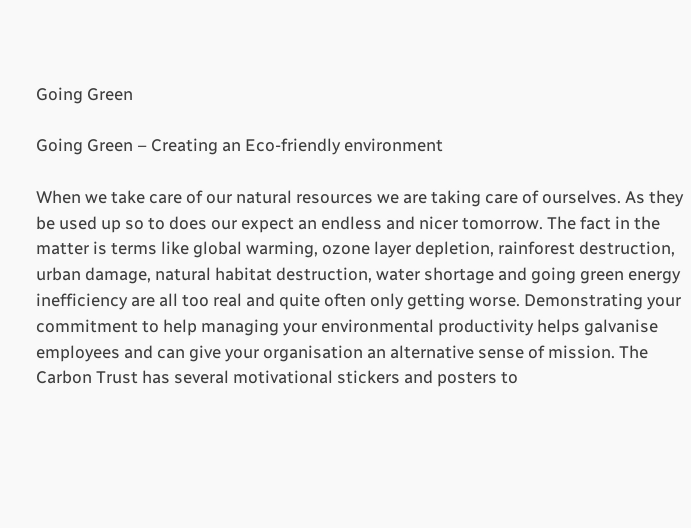Going Green

Going Green – Creating an Eco-friendly environment

When we take care of our natural resources we are taking care of ourselves. As they be used up so to does our expect an endless and nicer tomorrow. The fact in the matter is terms like global warming, ozone layer depletion, rainforest destruction, urban damage, natural habitat destruction, water shortage and going green energy inefficiency are all too real and quite often only getting worse. Demonstrating your commitment to help managing your environmental productivity helps galvanise employees and can give your organisation an alternative sense of mission. The Carbon Trust has several motivational stickers and posters to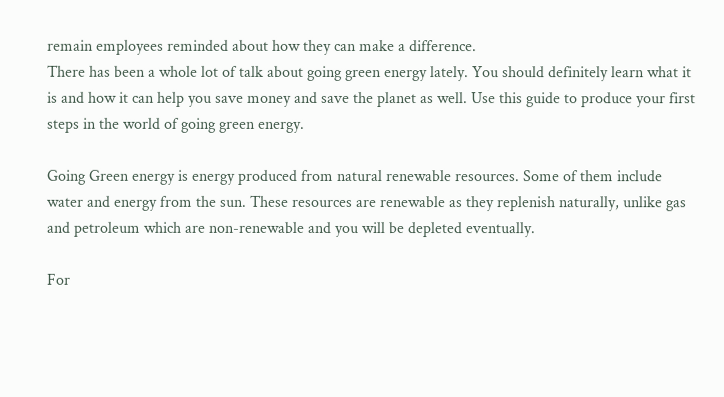remain employees reminded about how they can make a difference.
There has been a whole lot of talk about going green energy lately. You should definitely learn what it is and how it can help you save money and save the planet as well. Use this guide to produce your first steps in the world of going green energy.

Going Green energy is energy produced from natural renewable resources. Some of them include water and energy from the sun. These resources are renewable as they replenish naturally, unlike gas and petroleum which are non-renewable and you will be depleted eventually.

For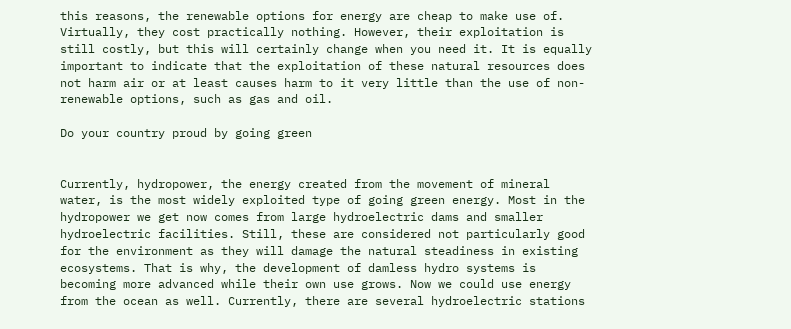this reasons, the renewable options for energy are cheap to make use of. Virtually, they cost practically nothing. However, their exploitation is still costly, but this will certainly change when you need it. It is equally important to indicate that the exploitation of these natural resources does not harm air or at least causes harm to it very little than the use of non-renewable options, such as gas and oil.

Do your country proud by going green


Currently, hydropower, the energy created from the movement of mineral water, is the most widely exploited type of going green energy. Most in the hydropower we get now comes from large hydroelectric dams and smaller hydroelectric facilities. Still, these are considered not particularly good for the environment as they will damage the natural steadiness in existing ecosystems. That is why, the development of damless hydro systems is becoming more advanced while their own use grows. Now we could use energy from the ocean as well. Currently, there are several hydroelectric stations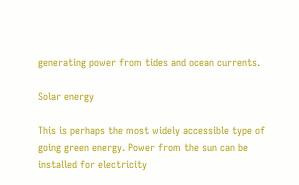generating power from tides and ocean currents.

Solar energy

This is perhaps the most widely accessible type of going green energy. Power from the sun can be installed for electricity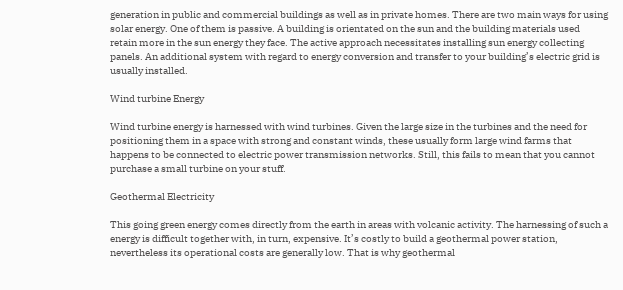generation in public and commercial buildings as well as in private homes. There are two main ways for using solar energy. One of them is passive. A building is orientated on the sun and the building materials used retain more in the sun energy they face. The active approach necessitates installing sun energy collecting panels. An additional system with regard to energy conversion and transfer to your building’s electric grid is usually installed.

Wind turbine Energy

Wind turbine energy is harnessed with wind turbines. Given the large size in the turbines and the need for positioning them in a space with strong and constant winds, these usually form large wind farms that happens to be connected to electric power transmission networks. Still, this fails to mean that you cannot purchase a small turbine on your stuff.

Geothermal Electricity

This going green energy comes directly from the earth in areas with volcanic activity. The harnessing of such a energy is difficult together with, in turn, expensive. It’s costly to build a geothermal power station, nevertheless its operational costs are generally low. That is why geothermal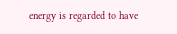energy is regarded to have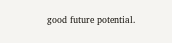good future potential.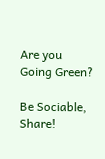Are you Going Green?

Be Sociable, Share!